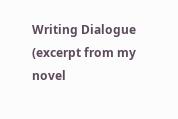Writing Dialogue (excerpt from my novel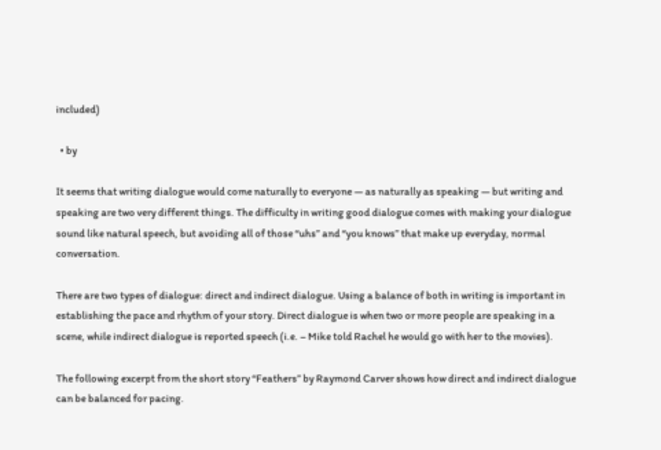included)

  • by

It seems that writing dialogue would come naturally to everyone — as naturally as speaking — but writing and speaking are two very different things. The difficulty in writing good dialogue comes with making your dialogue sound like natural speech, but avoiding all of those “uhs” and “you knows” that make up everyday, normal conversation.

There are two types of dialogue: direct and indirect dialogue. Using a balance of both in writing is important in establishing the pace and rhythm of your story. Direct dialogue is when two or more people are speaking in a scene, while indirect dialogue is reported speech (i.e. – Mike told Rachel he would go with her to the movies).

The following excerpt from the short story “Feathers” by Raymond Carver shows how direct and indirect dialogue can be balanced for pacing.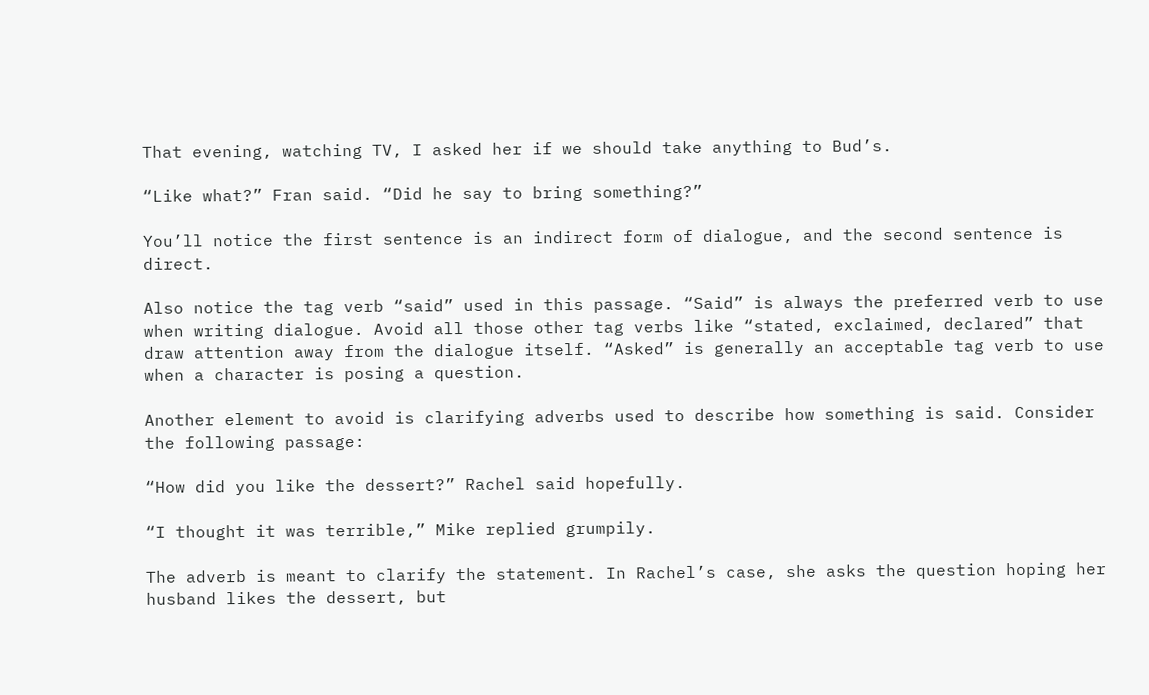That evening, watching TV, I asked her if we should take anything to Bud’s.

“Like what?” Fran said. “Did he say to bring something?”

You’ll notice the first sentence is an indirect form of dialogue, and the second sentence is direct.

Also notice the tag verb “said” used in this passage. “Said” is always the preferred verb to use when writing dialogue. Avoid all those other tag verbs like “stated, exclaimed, declared” that draw attention away from the dialogue itself. “Asked” is generally an acceptable tag verb to use when a character is posing a question.

Another element to avoid is clarifying adverbs used to describe how something is said. Consider the following passage:

“How did you like the dessert?” Rachel said hopefully.

“I thought it was terrible,” Mike replied grumpily.

The adverb is meant to clarify the statement. In Rachel’s case, she asks the question hoping her husband likes the dessert, but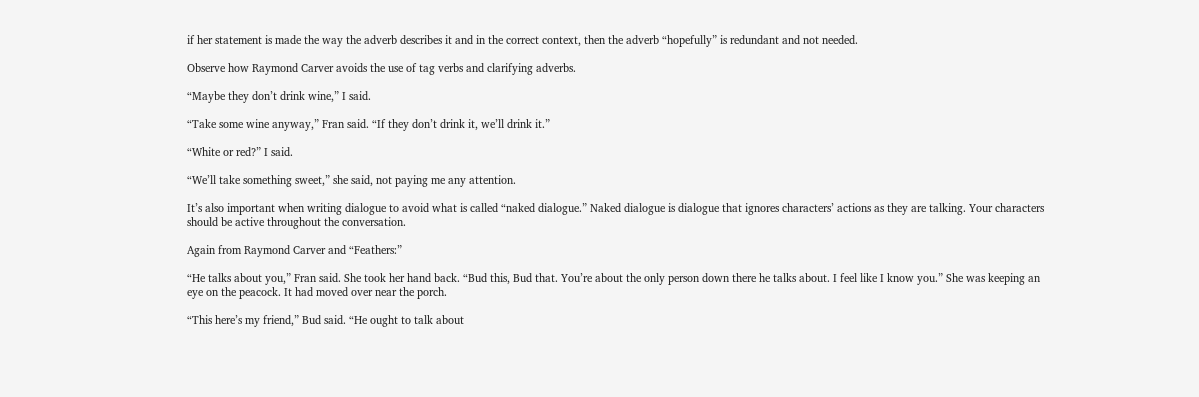if her statement is made the way the adverb describes it and in the correct context, then the adverb “hopefully” is redundant and not needed.

Observe how Raymond Carver avoids the use of tag verbs and clarifying adverbs.

“Maybe they don’t drink wine,” I said.

“Take some wine anyway,” Fran said. “If they don’t drink it, we’ll drink it.”

“White or red?” I said.

“We’ll take something sweet,” she said, not paying me any attention.

It’s also important when writing dialogue to avoid what is called “naked dialogue.” Naked dialogue is dialogue that ignores characters’ actions as they are talking. Your characters should be active throughout the conversation.

Again from Raymond Carver and “Feathers:”

“He talks about you,” Fran said. She took her hand back. “Bud this, Bud that. You’re about the only person down there he talks about. I feel like I know you.” She was keeping an eye on the peacock. It had moved over near the porch.

“This here’s my friend,” Bud said. “He ought to talk about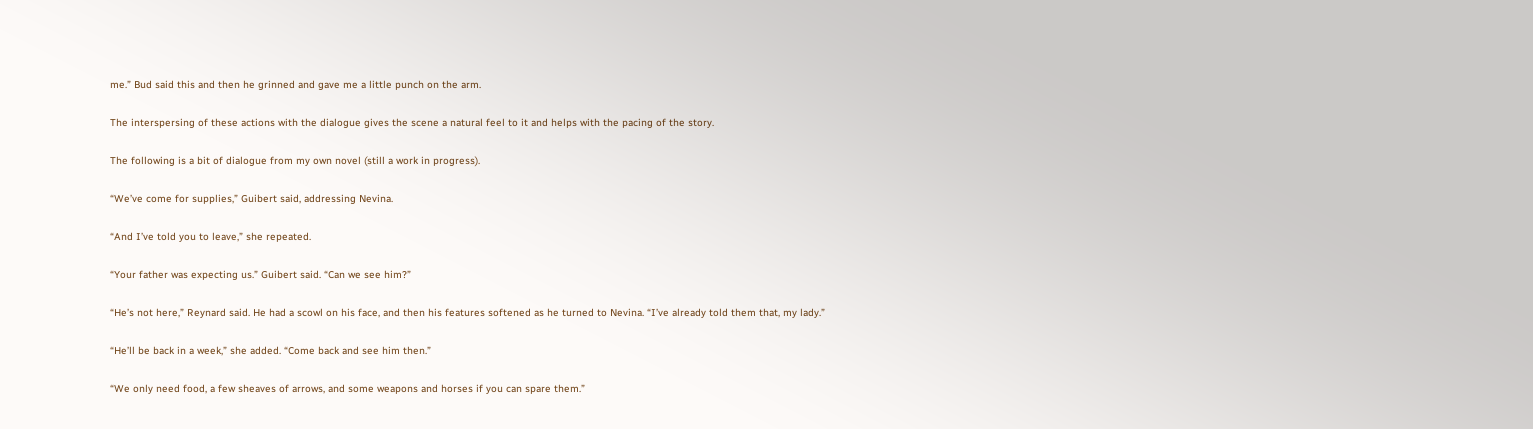me.” Bud said this and then he grinned and gave me a little punch on the arm.

The interspersing of these actions with the dialogue gives the scene a natural feel to it and helps with the pacing of the story.

The following is a bit of dialogue from my own novel (still a work in progress).

“We’ve come for supplies,” Guibert said, addressing Nevina.

“And I’ve told you to leave,” she repeated.

“Your father was expecting us.” Guibert said. “Can we see him?”

“He’s not here,” Reynard said. He had a scowl on his face, and then his features softened as he turned to Nevina. “I’ve already told them that, my lady.”

“He’ll be back in a week,” she added. “Come back and see him then.”

“We only need food, a few sheaves of arrows, and some weapons and horses if you can spare them.”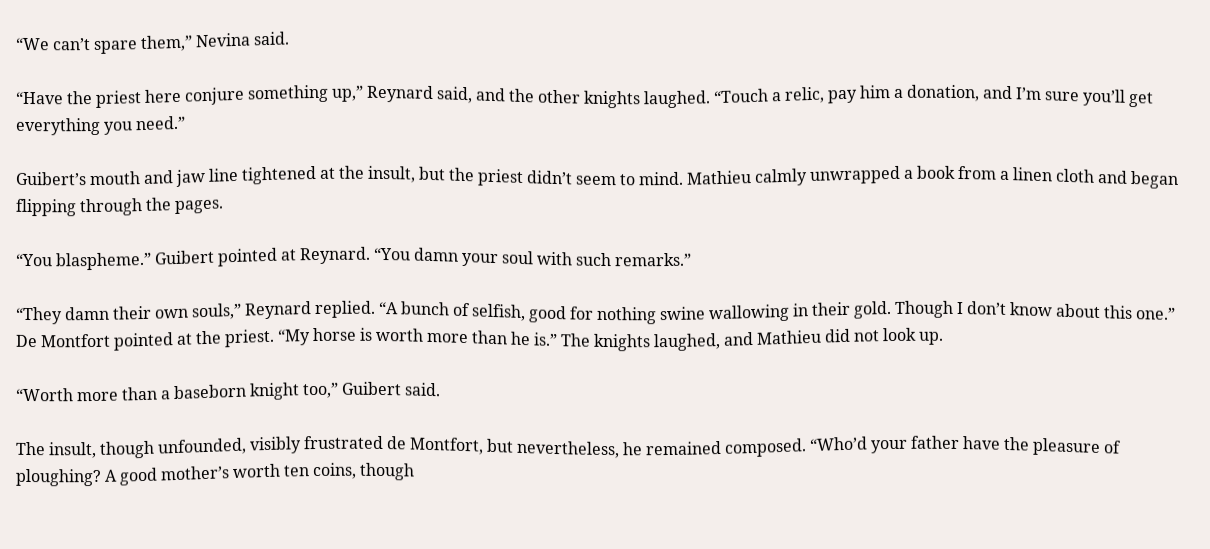“We can’t spare them,” Nevina said.

“Have the priest here conjure something up,” Reynard said, and the other knights laughed. “Touch a relic, pay him a donation, and I’m sure you’ll get everything you need.”

Guibert’s mouth and jaw line tightened at the insult, but the priest didn’t seem to mind. Mathieu calmly unwrapped a book from a linen cloth and began flipping through the pages.

“You blaspheme.” Guibert pointed at Reynard. “You damn your soul with such remarks.”

“They damn their own souls,” Reynard replied. “A bunch of selfish, good for nothing swine wallowing in their gold. Though I don’t know about this one.” De Montfort pointed at the priest. “My horse is worth more than he is.” The knights laughed, and Mathieu did not look up.

“Worth more than a baseborn knight too,” Guibert said.

The insult, though unfounded, visibly frustrated de Montfort, but nevertheless, he remained composed. “Who’d your father have the pleasure of ploughing? A good mother’s worth ten coins, though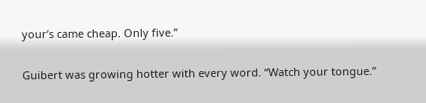your’s came cheap. Only five.”

Guibert was growing hotter with every word. “Watch your tongue.”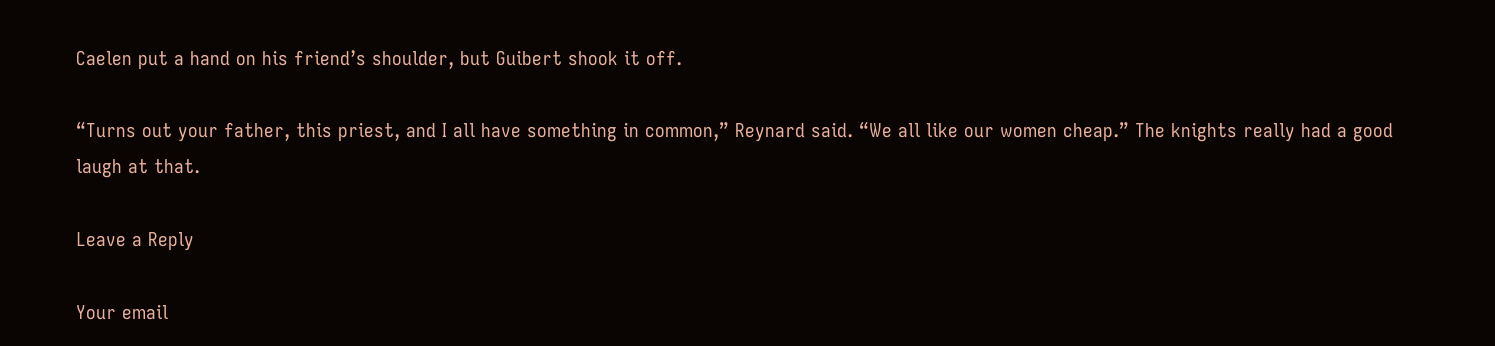Caelen put a hand on his friend’s shoulder, but Guibert shook it off.

“Turns out your father, this priest, and I all have something in common,” Reynard said. “We all like our women cheap.” The knights really had a good laugh at that.

Leave a Reply

Your email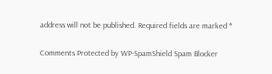address will not be published. Required fields are marked *

Comments Protected by WP-SpamShield Spam Blocker